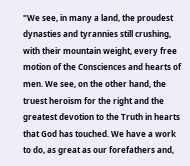"We see, in many a land, the proudest dynasties and tyrannies still crushing, with their mountain weight, every free motion of the Consciences and hearts of men. We see, on the other hand, the truest heroism for the right and the greatest devotion to the Truth in hearts that God has touched. We have a work to do, as great as our forefathers and,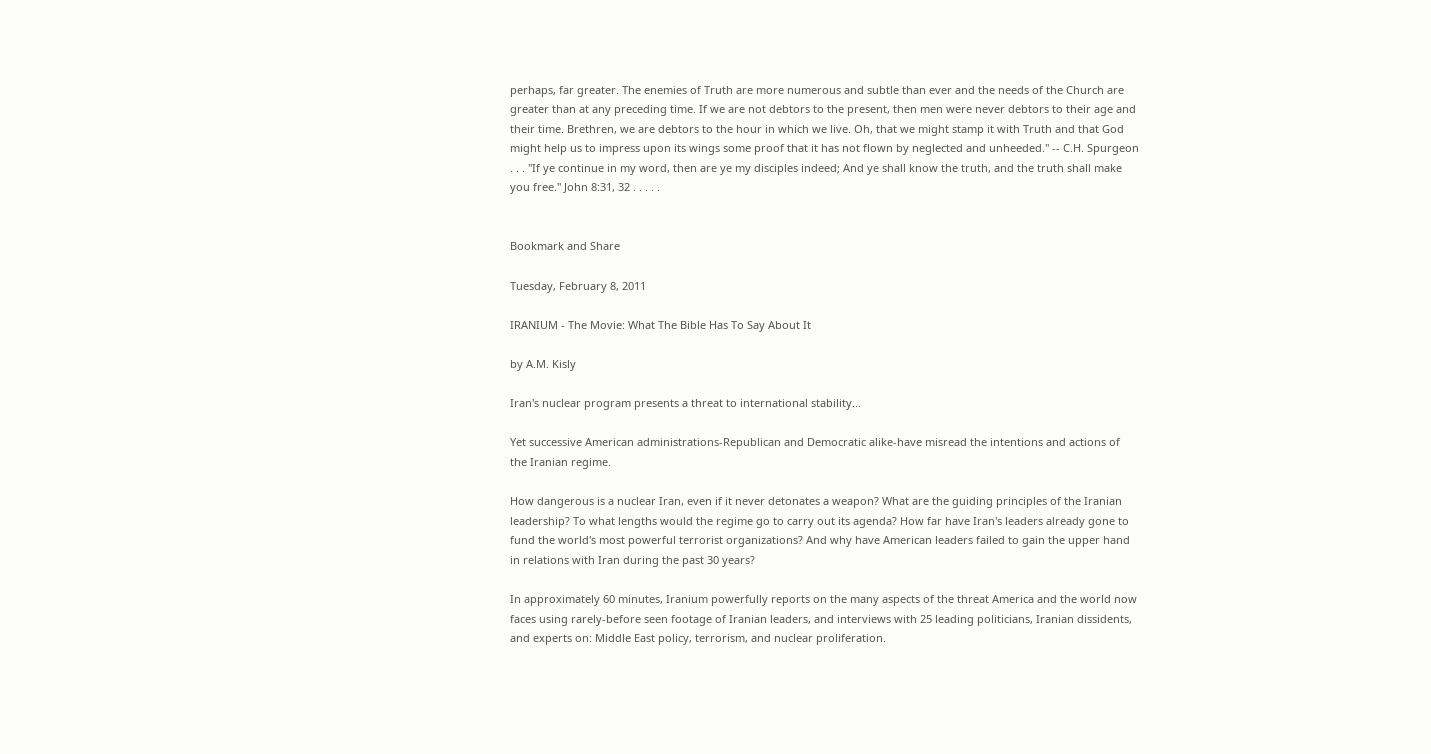perhaps, far greater. The enemies of Truth are more numerous and subtle than ever and the needs of the Church are greater than at any preceding time. If we are not debtors to the present, then men were never debtors to their age and their time. Brethren, we are debtors to the hour in which we live. Oh, that we might stamp it with Truth and that God might help us to impress upon its wings some proof that it has not flown by neglected and unheeded." -- C.H. Spurgeon . . . "If ye continue in my word, then are ye my disciples indeed; And ye shall know the truth, and the truth shall make you free." John 8:31, 32 . . . . .


Bookmark and Share

Tuesday, February 8, 2011

IRANIUM - The Movie: What The Bible Has To Say About It

by A.M. Kisly

Iran's nuclear program presents a threat to international stability...

Yet successive American administrations-Republican and Democratic alike-have misread the intentions and actions of the Iranian regime.

How dangerous is a nuclear Iran, even if it never detonates a weapon? What are the guiding principles of the Iranian leadership? To what lengths would the regime go to carry out its agenda? How far have Iran's leaders already gone to fund the world's most powerful terrorist organizations? And why have American leaders failed to gain the upper hand in relations with Iran during the past 30 years?

In approximately 60 minutes, Iranium powerfully reports on the many aspects of the threat America and the world now faces using rarely-before seen footage of Iranian leaders, and interviews with 25 leading politicians, Iranian dissidents, and experts on: Middle East policy, terrorism, and nuclear proliferation.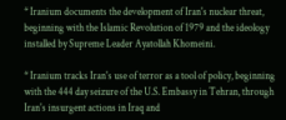* Iranium documents the development of Iran's nuclear threat, beginning with the Islamic Revolution of 1979 and the ideology installed by Supreme Leader Ayatollah Khomeini.

* Iranium tracks Iran's use of terror as a tool of policy, beginning with the 444 day seizure of the U.S. Embassy in Tehran, through Iran's insurgent actions in Iraq and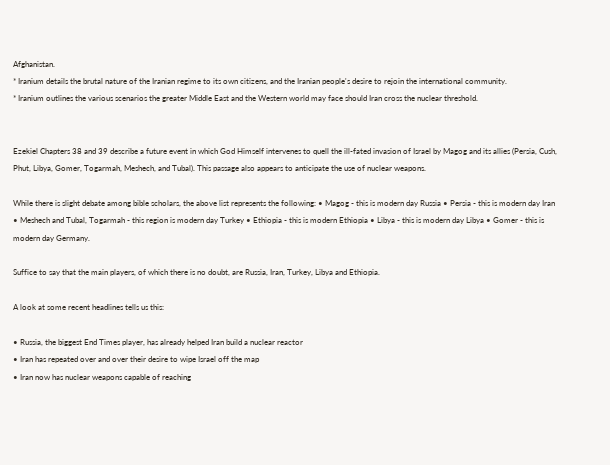Afghanistan.
* Iranium details the brutal nature of the Iranian regime to its own citizens, and the Iranian people's desire to rejoin the international community.
* Iranium outlines the various scenarios the greater Middle East and the Western world may face should Iran cross the nuclear threshold.


Ezekiel Chapters 38 and 39 describe a future event in which God Himself intervenes to quell the ill-fated invasion of Israel by Magog and its allies (Persia, Cush, Phut, Libya, Gomer, Togarmah, Meshech, and Tubal). This passage also appears to anticipate the use of nuclear weapons.

While there is slight debate among bible scholars, the above list represents the following: • Magog - this is modern day Russia • Persia - this is modern day Iran • Meshech and Tubal, Togarmah - this region is modern day Turkey • Ethiopia - this is modern Ethiopia • Libya - this is modern day Libya • Gomer - this is modern day Germany.

Suffice to say that the main players, of which there is no doubt, are Russia, Iran, Turkey, Libya and Ethiopia.

A look at some recent headlines tells us this:

• Russia, the biggest End Times player, has already helped Iran build a nuclear reactor
• Iran has repeated over and over their desire to wipe Israel off the map
• Iran now has nuclear weapons capable of reaching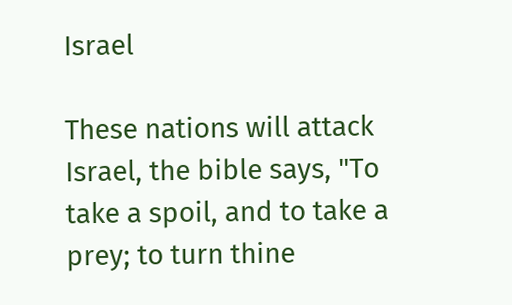Israel

These nations will attack Israel, the bible says, "To take a spoil, and to take a prey; to turn thine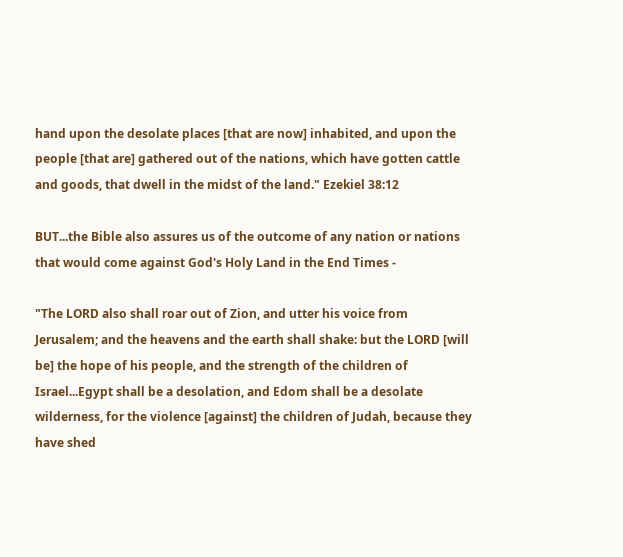hand upon the desolate places [that are now] inhabited, and upon the people [that are] gathered out of the nations, which have gotten cattle and goods, that dwell in the midst of the land." Ezekiel 38:12

BUT...the Bible also assures us of the outcome of any nation or nations that would come against God's Holy Land in the End Times -

"The LORD also shall roar out of Zion, and utter his voice from Jerusalem; and the heavens and the earth shall shake: but the LORD [will be] the hope of his people, and the strength of the children of Israel...Egypt shall be a desolation, and Edom shall be a desolate wilderness, for the violence [against] the children of Judah, because they have shed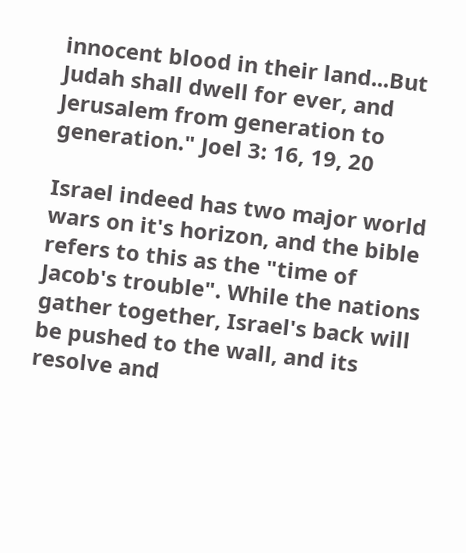innocent blood in their land...But Judah shall dwell for ever, and Jerusalem from generation to generation." Joel 3: 16, 19, 20

Israel indeed has two major world wars on it's horizon, and the bible refers to this as the "time of Jacob's trouble". While the nations gather together, Israel's back will be pushed to the wall, and its resolve and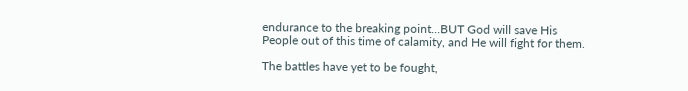endurance to the breaking point...BUT God will save His People out of this time of calamity, and He will fight for them.

The battles have yet to be fought,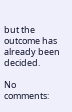but the outcome has already been decided.

No comments: